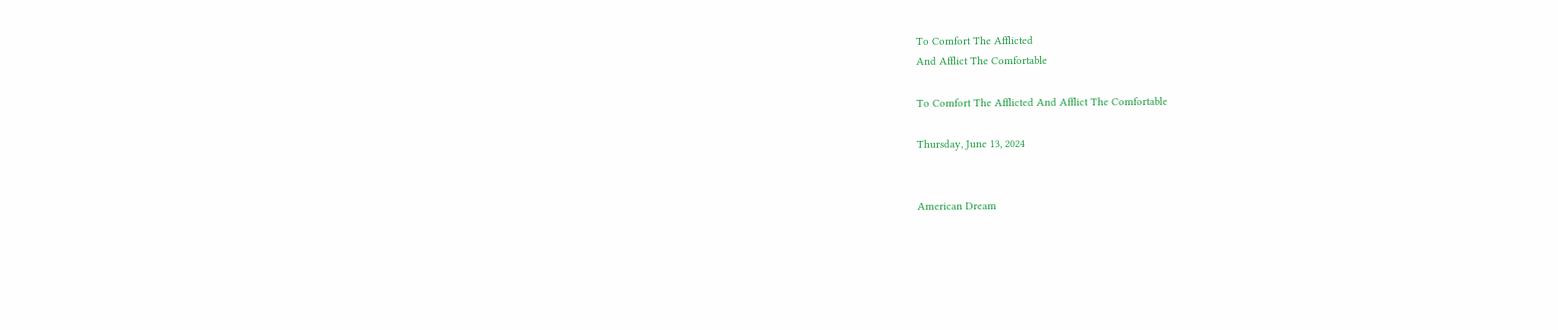To Comfort The Afflicted
And Afflict The Comfortable

To Comfort The Afflicted And Afflict The Comfortable

Thursday, June 13, 2024


American Dream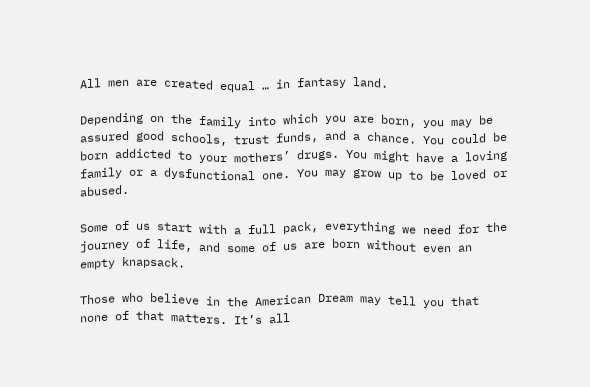All men are created equal … in fantasy land.

Depending on the family into which you are born, you may be assured good schools, trust funds, and a chance. You could be born addicted to your mothers’ drugs. You might have a loving family or a dysfunctional one. You may grow up to be loved or abused.

Some of us start with a full pack, everything we need for the journey of life, and some of us are born without even an empty knapsack.

Those who believe in the American Dream may tell you that none of that matters. It’s all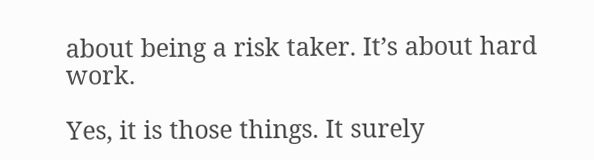about being a risk taker. It’s about hard work.

Yes, it is those things. It surely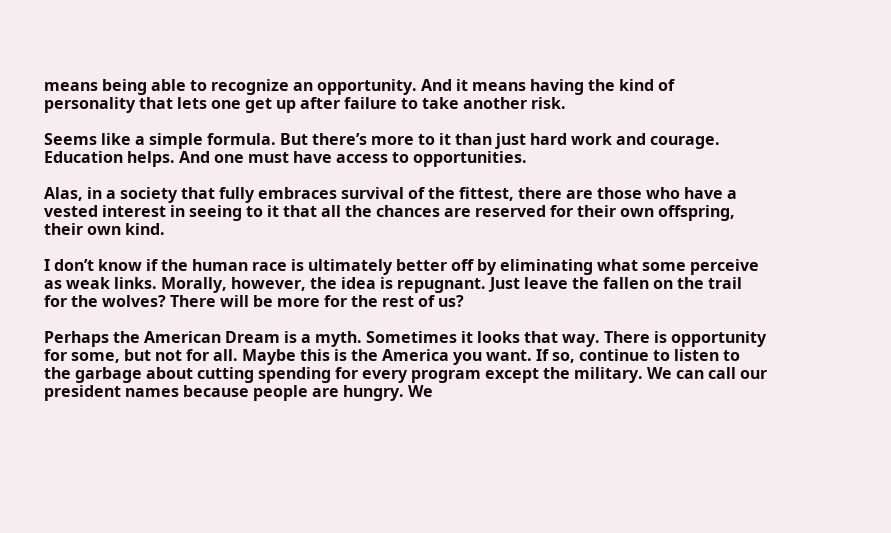means being able to recognize an opportunity. And it means having the kind of personality that lets one get up after failure to take another risk.

Seems like a simple formula. But there’s more to it than just hard work and courage. Education helps. And one must have access to opportunities.

Alas, in a society that fully embraces survival of the fittest, there are those who have a vested interest in seeing to it that all the chances are reserved for their own offspring, their own kind.

I don’t know if the human race is ultimately better off by eliminating what some perceive as weak links. Morally, however, the idea is repugnant. Just leave the fallen on the trail for the wolves? There will be more for the rest of us?

Perhaps the American Dream is a myth. Sometimes it looks that way. There is opportunity for some, but not for all. Maybe this is the America you want. If so, continue to listen to the garbage about cutting spending for every program except the military. We can call our president names because people are hungry. We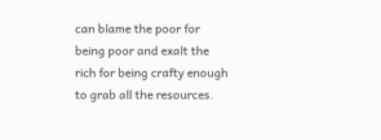can blame the poor for being poor and exalt the rich for being crafty enough to grab all the resources.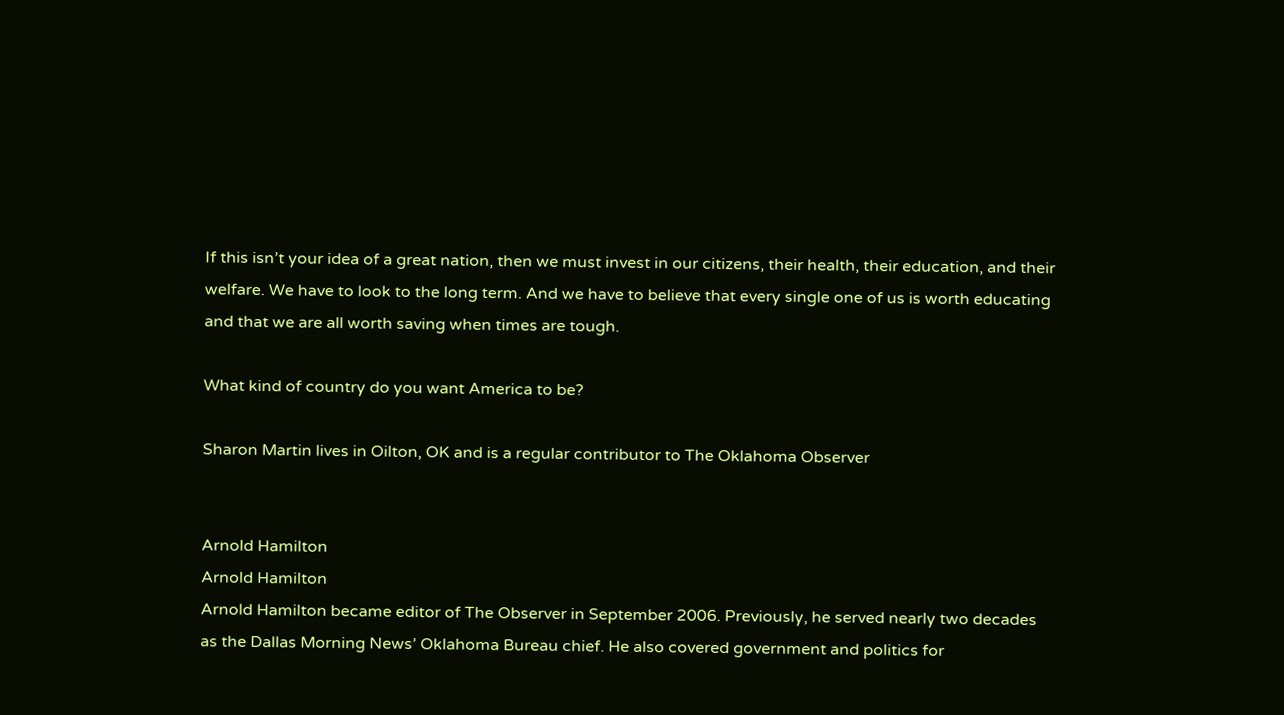If this isn’t your idea of a great nation, then we must invest in our citizens, their health, their education, and their welfare. We have to look to the long term. And we have to believe that every single one of us is worth educating and that we are all worth saving when times are tough.

What kind of country do you want America to be?

Sharon Martin lives in Oilton, OK and is a regular contributor to The Oklahoma Observer


Arnold Hamilton
Arnold Hamilton
Arnold Hamilton became editor of The Observer in September 2006. Previously, he served nearly two decades as the Dallas Morning News’ Oklahoma Bureau chief. He also covered government and politics for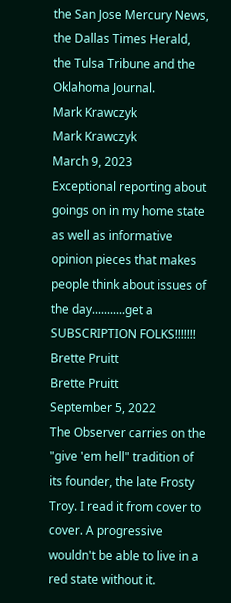the San Jose Mercury News, the Dallas Times Herald, the Tulsa Tribune and the Oklahoma Journal.
Mark Krawczyk
Mark Krawczyk
March 9, 2023
Exceptional reporting about goings on in my home state as well as informative opinion pieces that makes people think about issues of the day...........get a SUBSCRIPTION FOLKS!!!!!!!
Brette Pruitt
Brette Pruitt
September 5, 2022
The Observer carries on the "give 'em hell" tradition of its founder, the late Frosty Troy. I read it from cover to cover. A progressive wouldn't be able to live in a red state without it.